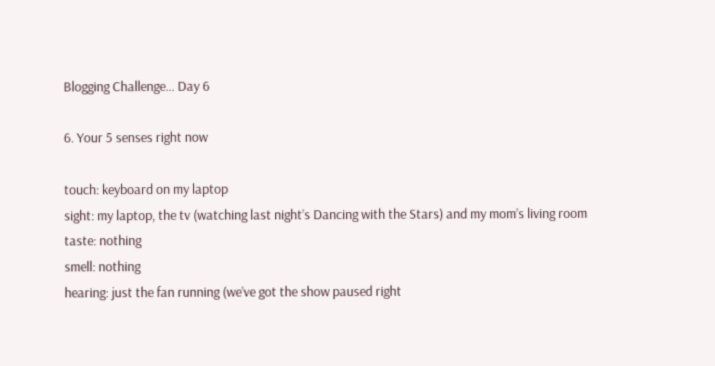Blogging Challenge… Day 6

6. Your 5 senses right now

touch: keyboard on my laptop
sight: my laptop, the tv (watching last night’s Dancing with the Stars) and my mom’s living room
taste: nothing
smell: nothing
hearing: just the fan running (we’ve got the show paused right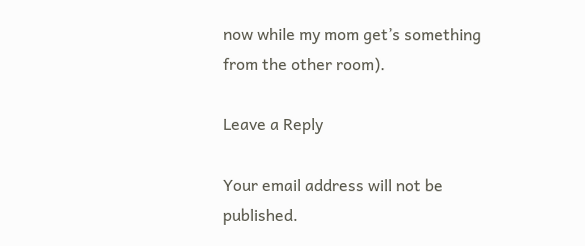now while my mom get’s something from the other room).

Leave a Reply

Your email address will not be published.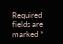Required fields are marked *